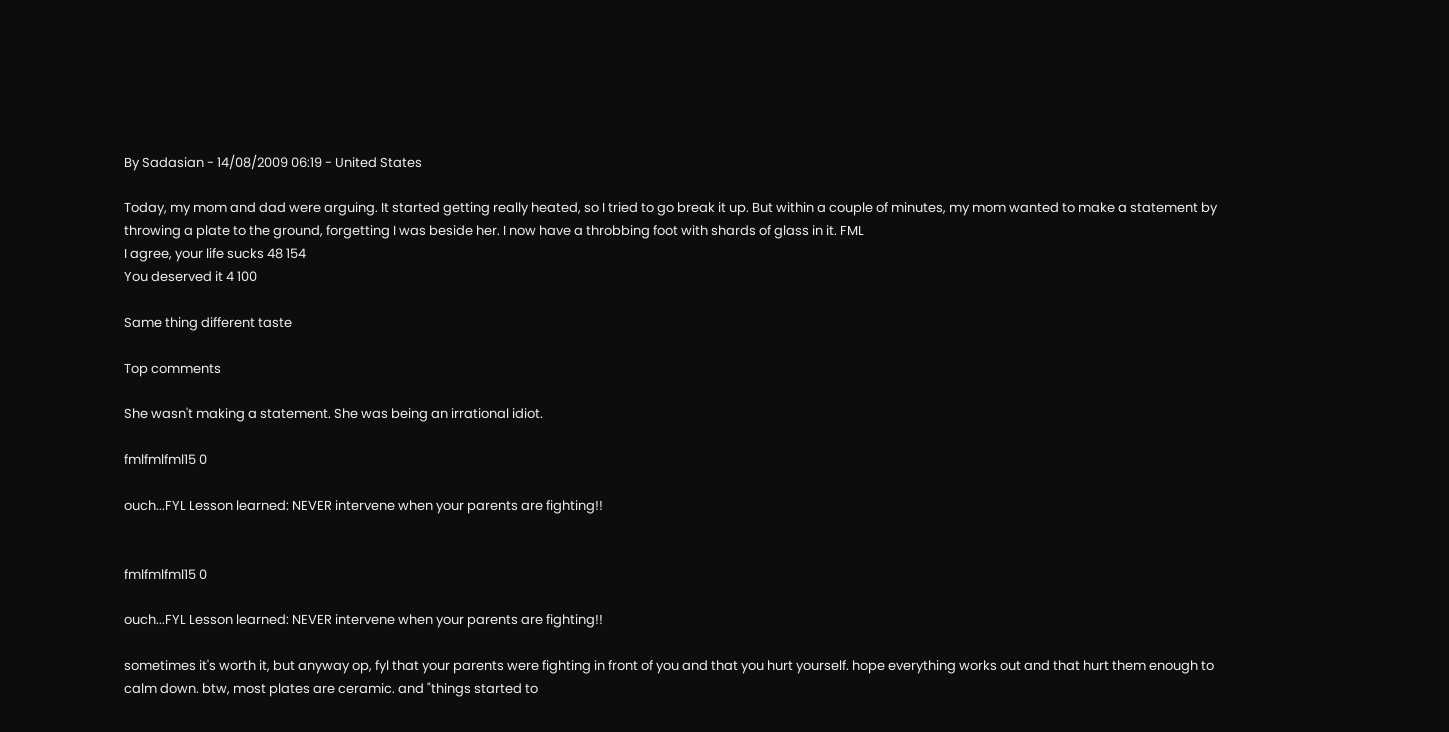By Sadasian - 14/08/2009 06:19 - United States

Today, my mom and dad were arguing. It started getting really heated, so I tried to go break it up. But within a couple of minutes, my mom wanted to make a statement by throwing a plate to the ground, forgetting I was beside her. I now have a throbbing foot with shards of glass in it. FML
I agree, your life sucks 48 154
You deserved it 4 100

Same thing different taste

Top comments

She wasn't making a statement. She was being an irrational idiot.

fmlfmlfml15 0

ouch...FYL Lesson learned: NEVER intervene when your parents are fighting!!


fmlfmlfml15 0

ouch...FYL Lesson learned: NEVER intervene when your parents are fighting!!

sometimes it's worth it, but anyway op, fyl that your parents were fighting in front of you and that you hurt yourself. hope everything works out and that hurt them enough to calm down. btw, most plates are ceramic. and "things started to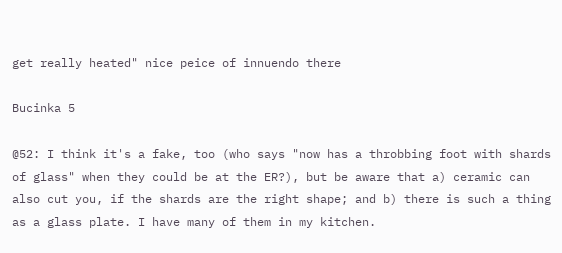get really heated" nice peice of innuendo there

Bucinka 5

@52: I think it's a fake, too (who says "now has a throbbing foot with shards of glass" when they could be at the ER?), but be aware that a) ceramic can also cut you, if the shards are the right shape; and b) there is such a thing as a glass plate. I have many of them in my kitchen.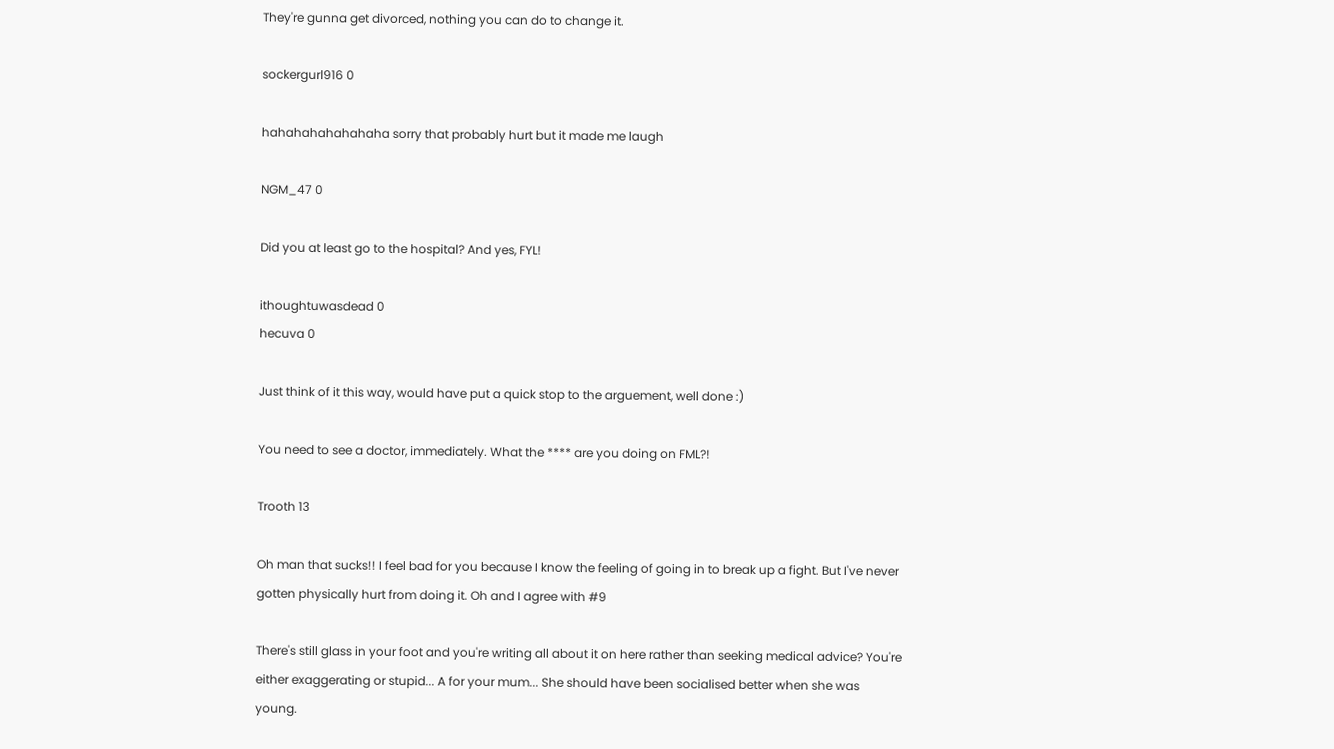They're gunna get divorced, nothing you can do to change it.

sockergurl916 0

hahahahahahahaha sorry that probably hurt but it made me laugh

NGM_47 0

Did you at least go to the hospital? And yes, FYL!

ithoughtuwasdead 0
hecuva 0

Just think of it this way, would have put a quick stop to the arguement, well done :)

You need to see a doctor, immediately. What the **** are you doing on FML?!

Trooth 13

Oh man that sucks!! I feel bad for you because I know the feeling of going in to break up a fight. But I've never gotten physically hurt from doing it. Oh and I agree with #9

There's still glass in your foot and you're writing all about it on here rather than seeking medical advice? You're either exaggerating or stupid... A for your mum... She should have been socialised better when she was young.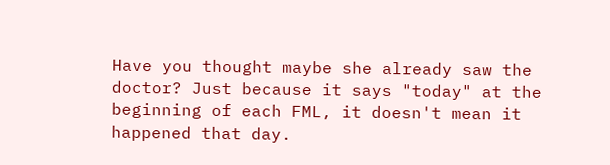Have you thought maybe she already saw the doctor? Just because it says "today" at the beginning of each FML, it doesn't mean it happened that day.